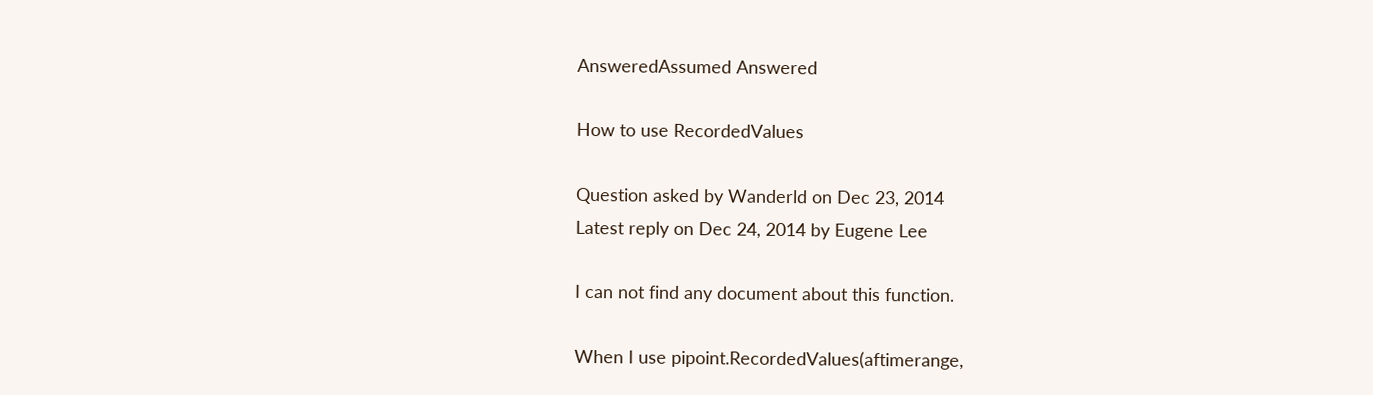AnsweredAssumed Answered

How to use RecordedValues

Question asked by Wanderld on Dec 23, 2014
Latest reply on Dec 24, 2014 by Eugene Lee

I can not find any document about this function.

When I use pipoint.RecordedValues(aftimerange,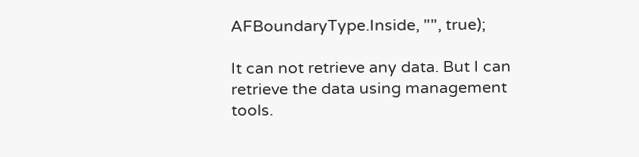AFBoundaryType.Inside, "", true);

It can not retrieve any data. But I can retrieve the data using management tools.